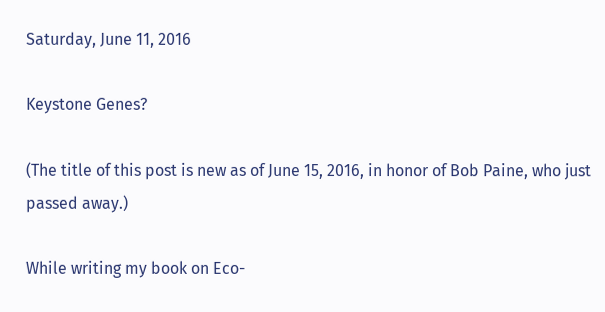Saturday, June 11, 2016

Keystone Genes?

(The title of this post is new as of June 15, 2016, in honor of Bob Paine, who just passed away.)

While writing my book on Eco-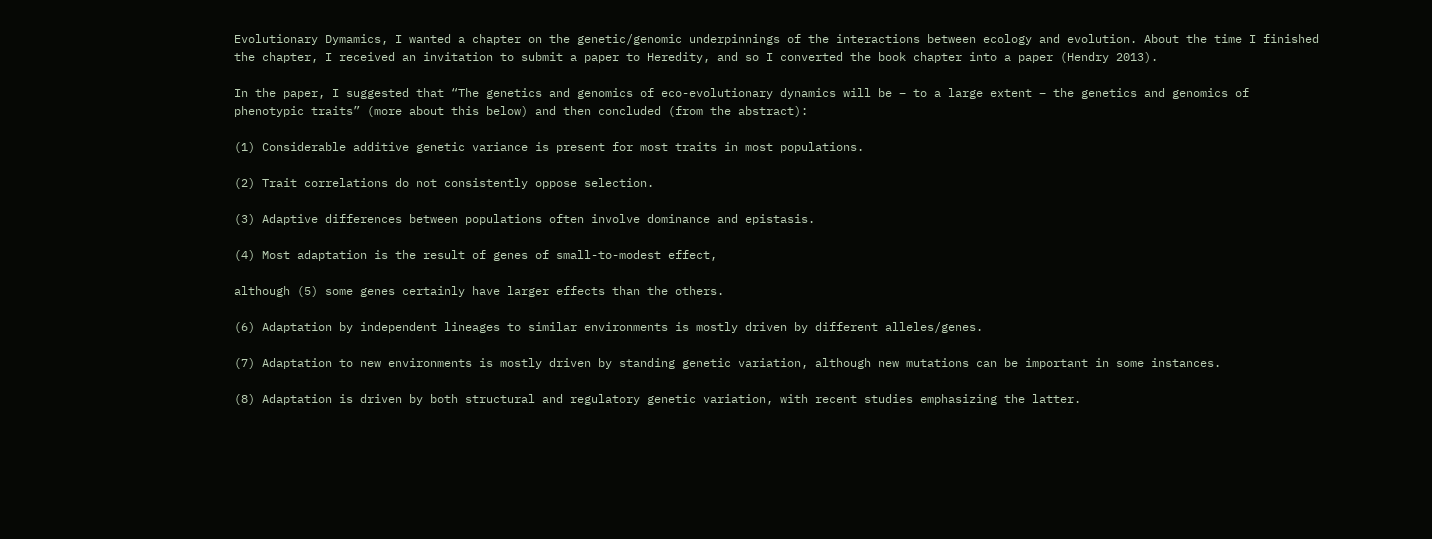Evolutionary Dymamics, I wanted a chapter on the genetic/genomic underpinnings of the interactions between ecology and evolution. About the time I finished the chapter, I received an invitation to submit a paper to Heredity, and so I converted the book chapter into a paper (Hendry 2013).

In the paper, I suggested that “The genetics and genomics of eco-evolutionary dynamics will be – to a large extent – the genetics and genomics of phenotypic traits” (more about this below) and then concluded (from the abstract):

(1) Considerable additive genetic variance is present for most traits in most populations.

(2) Trait correlations do not consistently oppose selection.

(3) Adaptive differences between populations often involve dominance and epistasis.

(4) Most adaptation is the result of genes of small-to-modest effect,

although (5) some genes certainly have larger effects than the others.

(6) Adaptation by independent lineages to similar environments is mostly driven by different alleles/genes.

(7) Adaptation to new environments is mostly driven by standing genetic variation, although new mutations can be important in some instances.

(8) Adaptation is driven by both structural and regulatory genetic variation, with recent studies emphasizing the latter.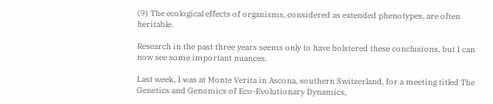(9) The ecological effects of organisms, considered as extended phenotypes, are often heritable.

Research in the past three years seems only to have bolstered these conclusions, but I can now see some important nuances.

Last week, I was at Monte Verita in Ascona, southern Switzerland, for a meeting titled The Genetics and Genomics of Eco-Evolutionary Dynamics,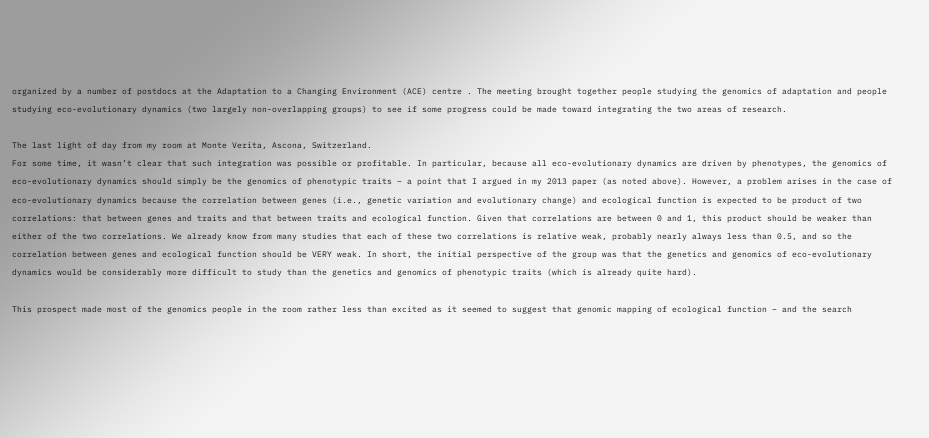organized by a number of postdocs at the Adaptation to a Changing Environment (ACE) centre . The meeting brought together people studying the genomics of adaptation and people studying eco-evolutionary dynamics (two largely non-overlapping groups) to see if some progress could be made toward integrating the two areas of research.

The last light of day from my room at Monte Verita, Ascona, Switzerland.
For some time, it wasn’t clear that such integration was possible or profitable. In particular, because all eco-evolutionary dynamics are driven by phenotypes, the genomics of eco-evolutionary dynamics should simply be the genomics of phenotypic traits – a point that I argued in my 2013 paper (as noted above). However, a problem arises in the case of eco-evolutionary dynamics because the correlation between genes (i.e., genetic variation and evolutionary change) and ecological function is expected to be product of two correlations: that between genes and traits and that between traits and ecological function. Given that correlations are between 0 and 1, this product should be weaker than either of the two correlations. We already know from many studies that each of these two correlations is relative weak, probably nearly always less than 0.5, and so the correlation between genes and ecological function should be VERY weak. In short, the initial perspective of the group was that the genetics and genomics of eco-evolutionary dynamics would be considerably more difficult to study than the genetics and genomics of phenotypic traits (which is already quite hard).

This prospect made most of the genomics people in the room rather less than excited as it seemed to suggest that genomic mapping of ecological function – and the search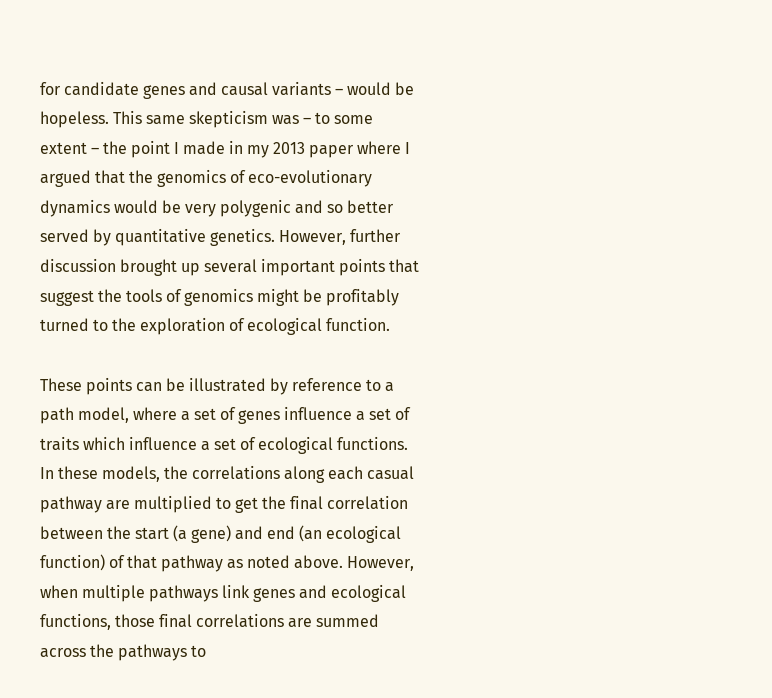for candidate genes and causal variants – would be hopeless. This same skepticism was – to some extent – the point I made in my 2013 paper where I argued that the genomics of eco-evolutionary dynamics would be very polygenic and so better served by quantitative genetics. However, further discussion brought up several important points that suggest the tools of genomics might be profitably turned to the exploration of ecological function.

These points can be illustrated by reference to a path model, where a set of genes influence a set of traits which influence a set of ecological functions. In these models, the correlations along each casual pathway are multiplied to get the final correlation between the start (a gene) and end (an ecological function) of that pathway as noted above. However, when multiple pathways link genes and ecological functions, those final correlations are summed across the pathways to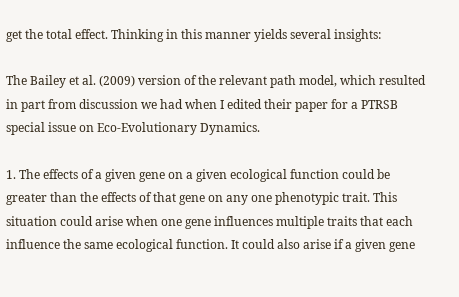get the total effect. Thinking in this manner yields several insights:

The Bailey et al. (2009) version of the relevant path model, which resulted in part from discussion we had when I edited their paper for a PTRSB special issue on Eco-Evolutionary Dynamics.

1. The effects of a given gene on a given ecological function could be greater than the effects of that gene on any one phenotypic trait. This situation could arise when one gene influences multiple traits that each influence the same ecological function. It could also arise if a given gene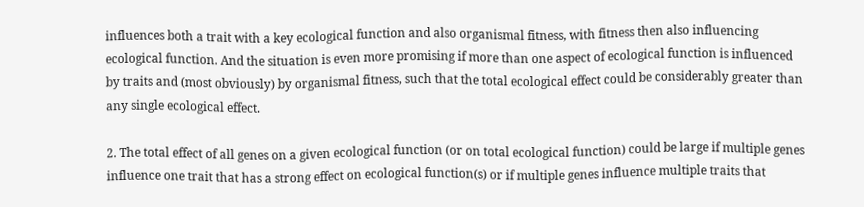influences both a trait with a key ecological function and also organismal fitness, with fitness then also influencing ecological function. And the situation is even more promising if more than one aspect of ecological function is influenced by traits and (most obviously) by organismal fitness, such that the total ecological effect could be considerably greater than any single ecological effect.

2. The total effect of all genes on a given ecological function (or on total ecological function) could be large if multiple genes influence one trait that has a strong effect on ecological function(s) or if multiple genes influence multiple traits that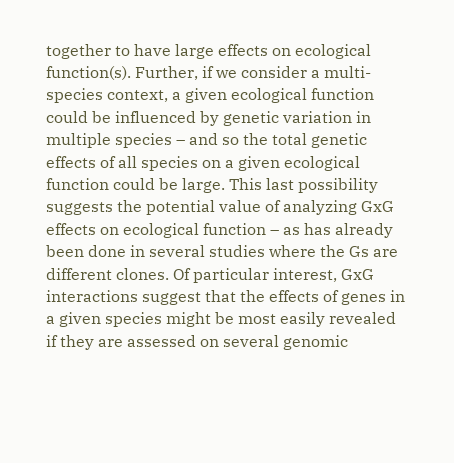together to have large effects on ecological function(s). Further, if we consider a multi-species context, a given ecological function could be influenced by genetic variation in multiple species – and so the total genetic effects of all species on a given ecological function could be large. This last possibility suggests the potential value of analyzing GxG effects on ecological function – as has already been done in several studies where the Gs are different clones. Of particular interest, GxG interactions suggest that the effects of genes in a given species might be most easily revealed if they are assessed on several genomic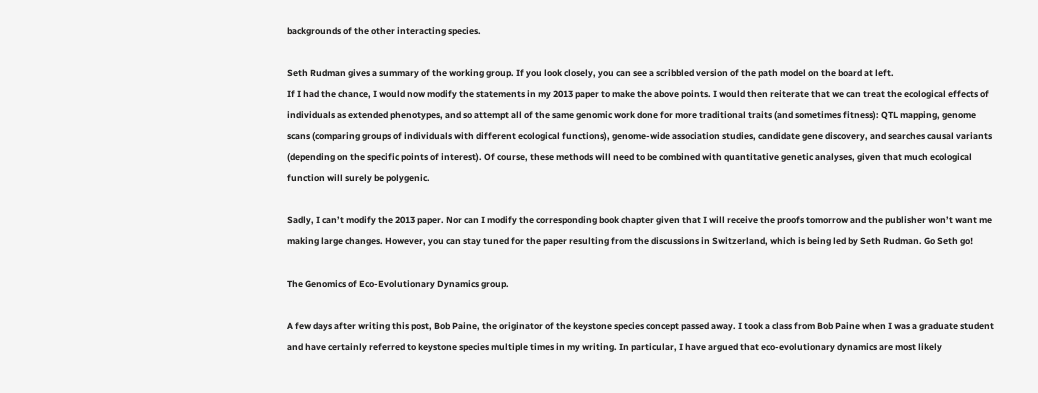backgrounds of the other interacting species.

Seth Rudman gives a summary of the working group. If you look closely, you can see a scribbled version of the path model on the board at left.
If I had the chance, I would now modify the statements in my 2013 paper to make the above points. I would then reiterate that we can treat the ecological effects of individuals as extended phenotypes, and so attempt all of the same genomic work done for more traditional traits (and sometimes fitness): QTL mapping, genome scans (comparing groups of individuals with different ecological functions), genome-wide association studies, candidate gene discovery, and searches causal variants (depending on the specific points of interest). Of course, these methods will need to be combined with quantitative genetic analyses, given that much ecological function will surely be polygenic.

Sadly, I can’t modify the 2013 paper. Nor can I modify the corresponding book chapter given that I will receive the proofs tomorrow and the publisher won’t want me making large changes. However, you can stay tuned for the paper resulting from the discussions in Switzerland, which is being led by Seth Rudman. Go Seth go!

The Genomics of Eco-Evolutionary Dynamics group.

A few days after writing this post, Bob Paine, the originator of the keystone species concept passed away. I took a class from Bob Paine when I was a graduate student and have certainly referred to keystone species multiple times in my writing. In particular, I have argued that eco-evolutionary dynamics are most likely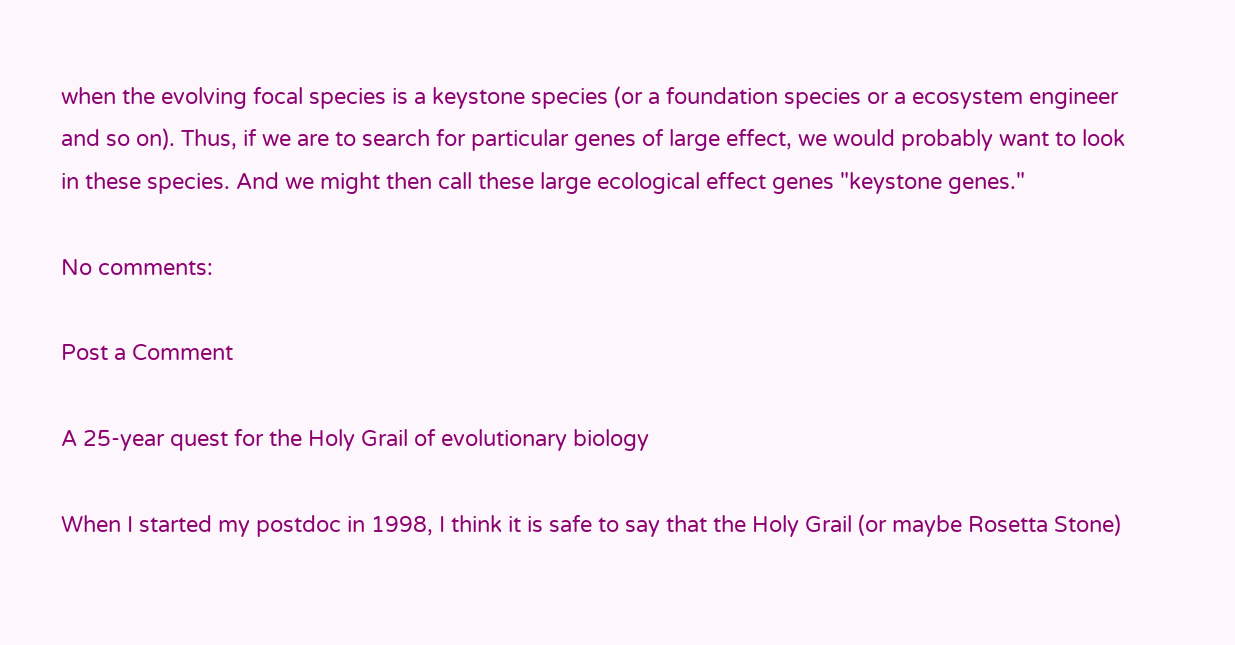when the evolving focal species is a keystone species (or a foundation species or a ecosystem engineer and so on). Thus, if we are to search for particular genes of large effect, we would probably want to look in these species. And we might then call these large ecological effect genes "keystone genes."

No comments:

Post a Comment

A 25-year quest for the Holy Grail of evolutionary biology

When I started my postdoc in 1998, I think it is safe to say that the Holy Grail (or maybe Rosetta Stone)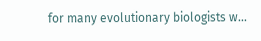for many evolutionary biologists w...